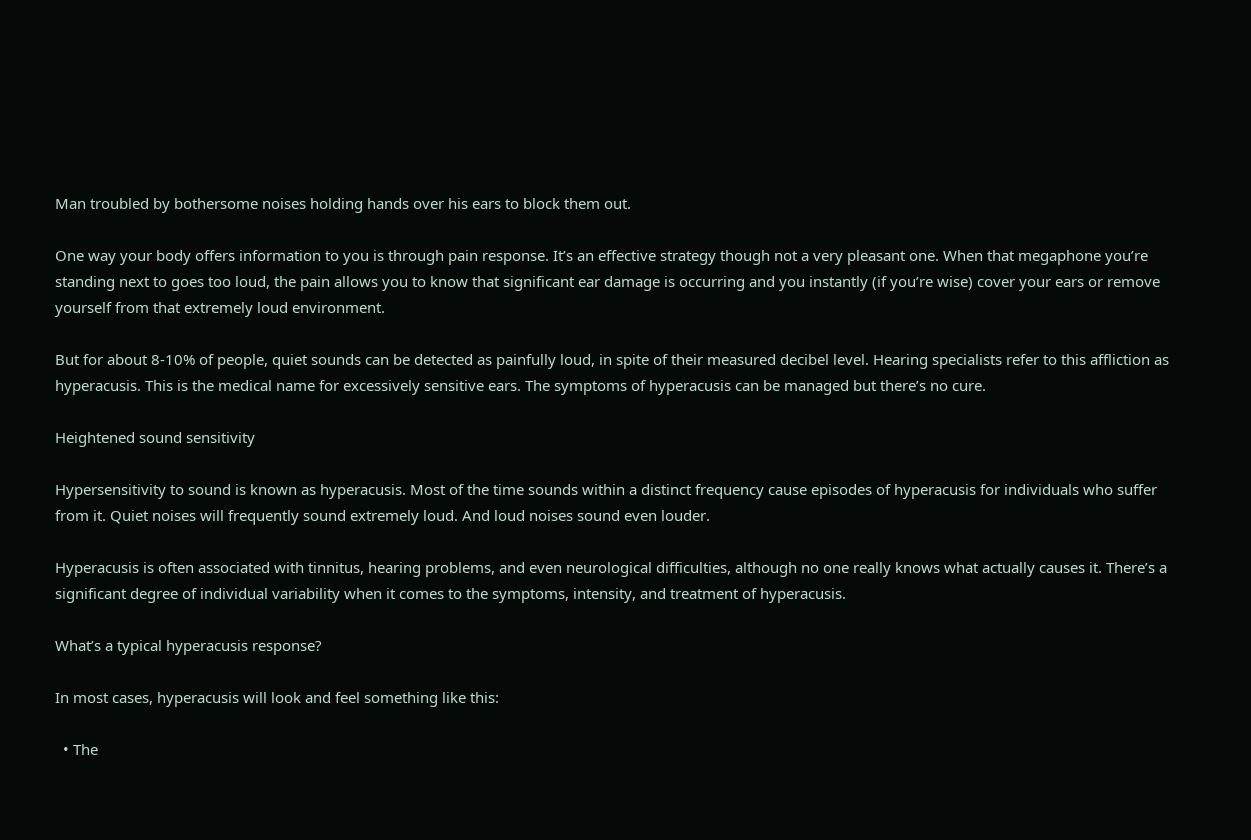Man troubled by bothersome noises holding hands over his ears to block them out.

One way your body offers information to you is through pain response. It’s an effective strategy though not a very pleasant one. When that megaphone you’re standing next to goes too loud, the pain allows you to know that significant ear damage is occurring and you instantly (if you’re wise) cover your ears or remove yourself from that extremely loud environment.

But for about 8-10% of people, quiet sounds can be detected as painfully loud, in spite of their measured decibel level. Hearing specialists refer to this affliction as hyperacusis. This is the medical name for excessively sensitive ears. The symptoms of hyperacusis can be managed but there’s no cure.

Heightened sound sensitivity

Hypersensitivity to sound is known as hyperacusis. Most of the time sounds within a distinct frequency cause episodes of hyperacusis for individuals who suffer from it. Quiet noises will frequently sound extremely loud. And loud noises sound even louder.

Hyperacusis is often associated with tinnitus, hearing problems, and even neurological difficulties, although no one really knows what actually causes it. There’s a significant degree of individual variability when it comes to the symptoms, intensity, and treatment of hyperacusis.

What’s a typical hyperacusis response?

In most cases, hyperacusis will look and feel something like this:

  • The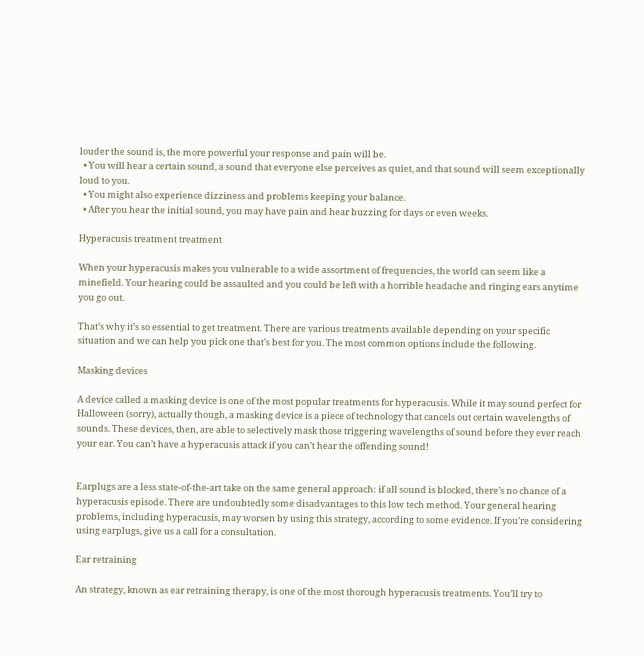louder the sound is, the more powerful your response and pain will be.
  • You will hear a certain sound, a sound that everyone else perceives as quiet, and that sound will seem exceptionally loud to you.
  • You might also experience dizziness and problems keeping your balance.
  • After you hear the initial sound, you may have pain and hear buzzing for days or even weeks.

Hyperacusis treatment treatment

When your hyperacusis makes you vulnerable to a wide assortment of frequencies, the world can seem like a minefield. Your hearing could be assaulted and you could be left with a horrible headache and ringing ears anytime you go out.

That’s why it’s so essential to get treatment. There are various treatments available depending on your specific situation and we can help you pick one that’s best for you. The most common options include the following.

Masking devices

A device called a masking device is one of the most popular treatments for hyperacusis. While it may sound perfect for Halloween (sorry), actually though, a masking device is a piece of technology that cancels out certain wavelengths of sounds. These devices, then, are able to selectively mask those triggering wavelengths of sound before they ever reach your ear. You can’t have a hyperacusis attack if you can’t hear the offending sound!


Earplugs are a less state-of-the-art take on the same general approach: if all sound is blocked, there’s no chance of a hyperacusis episode. There are undoubtedly some disadvantages to this low tech method. Your general hearing problems, including hyperacusis, may worsen by using this strategy, according to some evidence. If you’re considering using earplugs, give us a call for a consultation.

Ear retraining

An strategy, known as ear retraining therapy, is one of the most thorough hyperacusis treatments. You’ll try to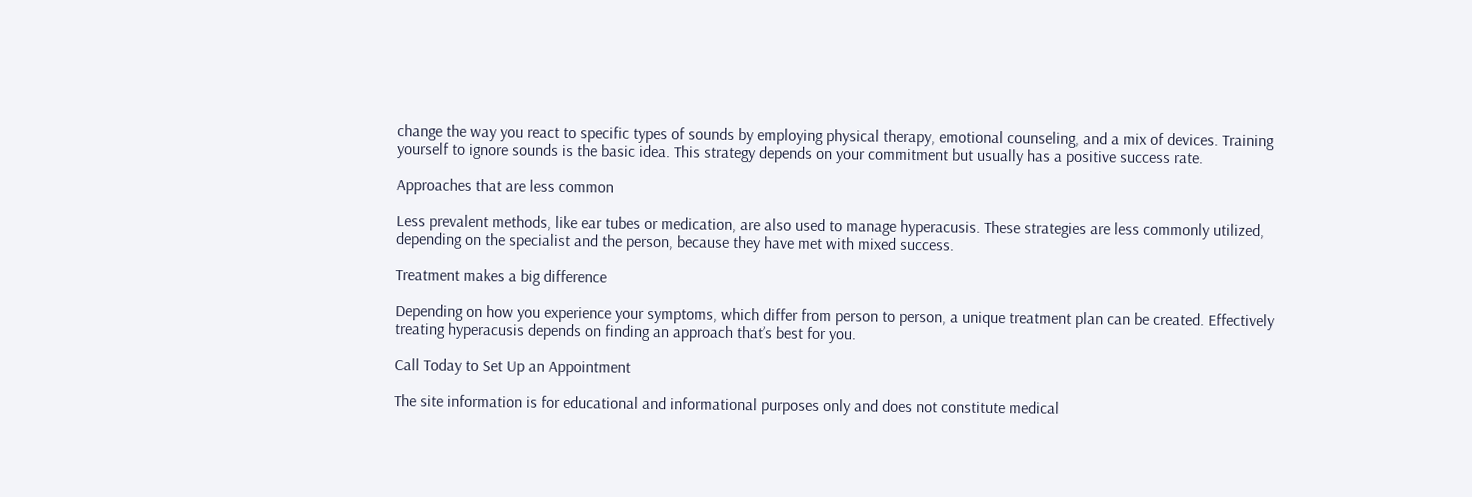change the way you react to specific types of sounds by employing physical therapy, emotional counseling, and a mix of devices. Training yourself to ignore sounds is the basic idea. This strategy depends on your commitment but usually has a positive success rate.

Approaches that are less common

Less prevalent methods, like ear tubes or medication, are also used to manage hyperacusis. These strategies are less commonly utilized, depending on the specialist and the person, because they have met with mixed success.

Treatment makes a big difference

Depending on how you experience your symptoms, which differ from person to person, a unique treatment plan can be created. Effectively treating hyperacusis depends on finding an approach that’s best for you.

Call Today to Set Up an Appointment

The site information is for educational and informational purposes only and does not constitute medical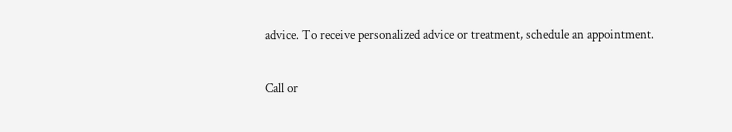advice. To receive personalized advice or treatment, schedule an appointment.

Call or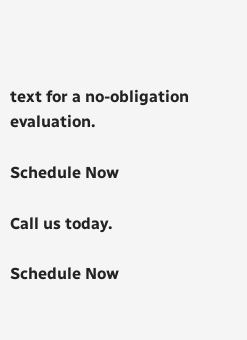text for a no-obligation evaluation.

Schedule Now

Call us today.

Schedule Now